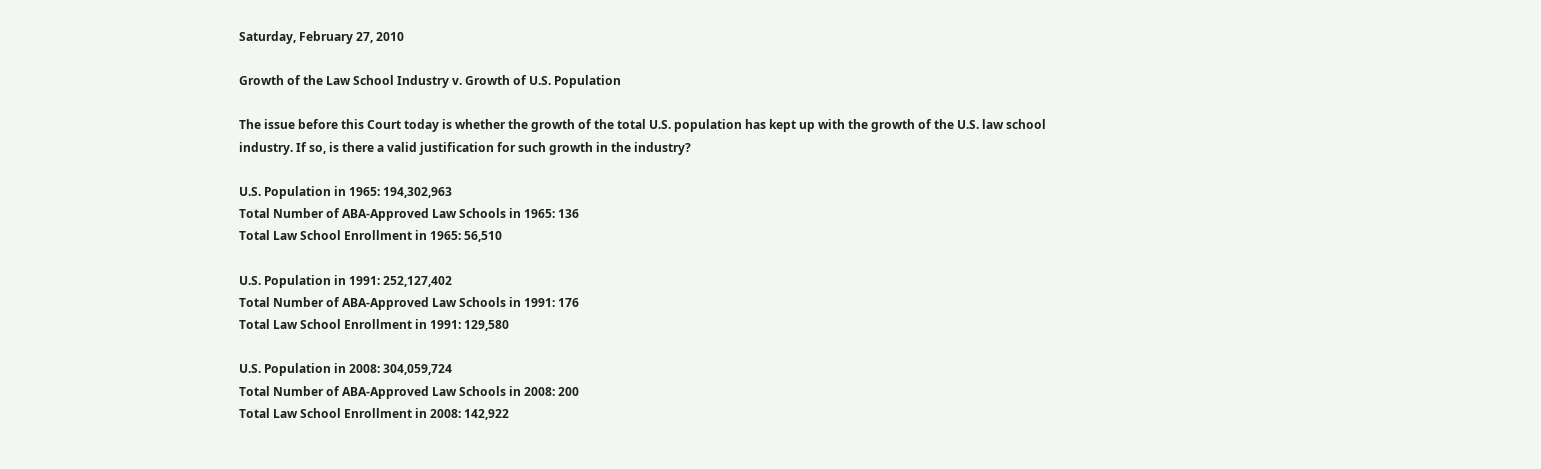Saturday, February 27, 2010

Growth of the Law School Industry v. Growth of U.S. Population

The issue before this Court today is whether the growth of the total U.S. population has kept up with the growth of the U.S. law school industry. If so, is there a valid justification for such growth in the industry?

U.S. Population in 1965: 194,302,963
Total Number of ABA-Approved Law Schools in 1965: 136
Total Law School Enrollment in 1965: 56,510

U.S. Population in 1991: 252,127,402
Total Number of ABA-Approved Law Schools in 1991: 176
Total Law School Enrollment in 1991: 129,580

U.S. Population in 2008: 304,059,724
Total Number of ABA-Approved Law Schools in 2008: 200
Total Law School Enrollment in 2008: 142,922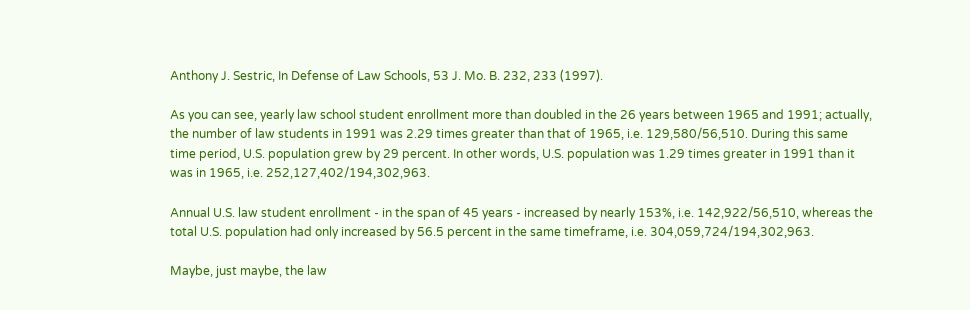Anthony J. Sestric, In Defense of Law Schools, 53 J. Mo. B. 232, 233 (1997).

As you can see, yearly law school student enrollment more than doubled in the 26 years between 1965 and 1991; actually, the number of law students in 1991 was 2.29 times greater than that of 1965, i.e. 129,580/56,510. During this same time period, U.S. population grew by 29 percent. In other words, U.S. population was 1.29 times greater in 1991 than it was in 1965, i.e. 252,127,402/194,302,963.

Annual U.S. law student enrollment - in the span of 45 years - increased by nearly 153%, i.e. 142,922/56,510, whereas the total U.S. population had only increased by 56.5 percent in the same timeframe, i.e. 304,059,724/194,302,963.

Maybe, just maybe, the law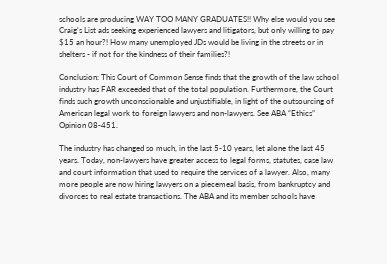schools are producing WAY TOO MANY GRADUATES!! Why else would you see Craig’s List ads seeking experienced lawyers and litigators, but only willing to pay $15 an hour?! How many unemployed JDs would be living in the streets or in shelters - if not for the kindness of their families?!

Conclusion: This Court of Common Sense finds that the growth of the law school industry has FAR exceeded that of the total population. Furthermore, the Court finds such growth unconscionable and unjustifiable, in light of the outsourcing of American legal work to foreign lawyers and non-lawyers. See ABA “Ethics” Opinion 08-451.

The industry has changed so much, in the last 5-10 years, let alone the last 45 years. Today, non-lawyers have greater access to legal forms, statutes, case law and court information that used to require the services of a lawyer. Also, many more people are now hiring lawyers on a piecemeal basis, from bankruptcy and divorces to real estate transactions. The ABA and its member schools have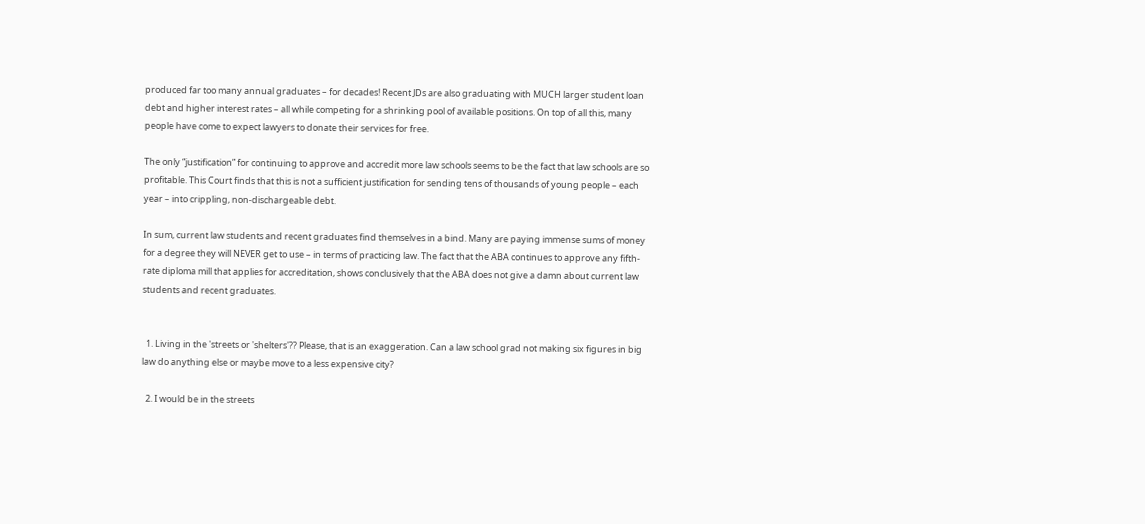produced far too many annual graduates – for decades! Recent JDs are also graduating with MUCH larger student loan debt and higher interest rates – all while competing for a shrinking pool of available positions. On top of all this, many people have come to expect lawyers to donate their services for free.

The only “justification” for continuing to approve and accredit more law schools seems to be the fact that law schools are so profitable. This Court finds that this is not a sufficient justification for sending tens of thousands of young people – each year – into crippling, non-dischargeable debt.

In sum, current law students and recent graduates find themselves in a bind. Many are paying immense sums of money for a degree they will NEVER get to use – in terms of practicing law. The fact that the ABA continues to approve any fifth-rate diploma mill that applies for accreditation, shows conclusively that the ABA does not give a damn about current law students and recent graduates.


  1. Living in the 'streets or 'shelters'?? Please, that is an exaggeration. Can a law school grad not making six figures in big law do anything else or maybe move to a less expensive city?

  2. I would be in the streets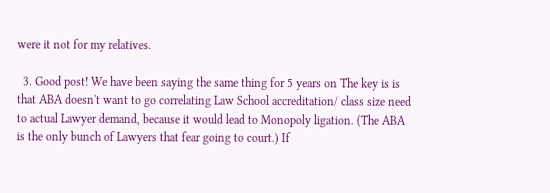were it not for my relatives.

  3. Good post! We have been saying the same thing for 5 years on The key is is that ABA doesn't want to go correlating Law School accreditation/ class size need to actual Lawyer demand, because it would lead to Monopoly ligation. (The ABA is the only bunch of Lawyers that fear going to court.) If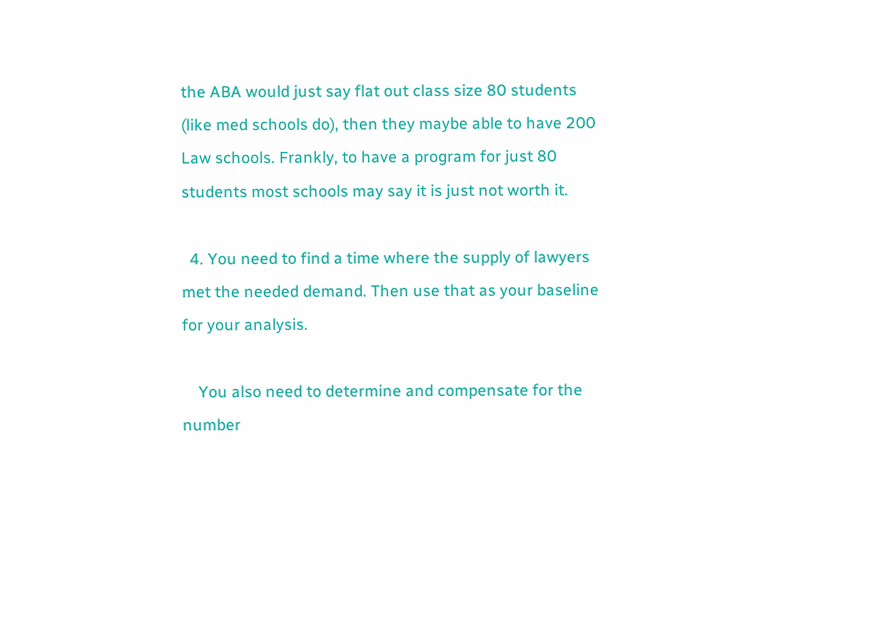the ABA would just say flat out class size 80 students (like med schools do), then they maybe able to have 200 Law schools. Frankly, to have a program for just 80 students most schools may say it is just not worth it.

  4. You need to find a time where the supply of lawyers met the needed demand. Then use that as your baseline for your analysis.

    You also need to determine and compensate for the number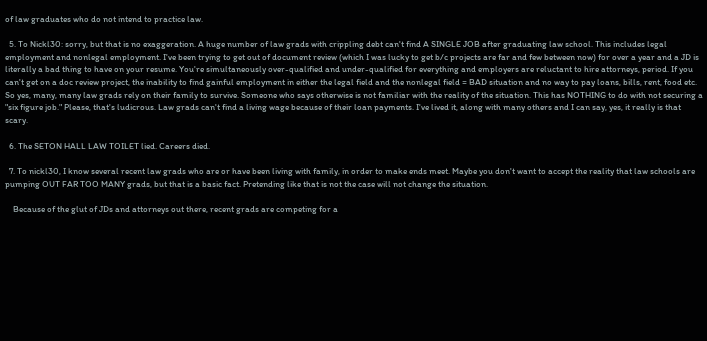of law graduates who do not intend to practice law.

  5. To Nickl30: sorry, but that is no exaggeration. A huge number of law grads with crippling debt can't find A SINGLE JOB after graduating law school. This includes legal employment and nonlegal employment. I've been trying to get out of document review (which I was lucky to get b/c projects are far and few between now) for over a year and a JD is literally a bad thing to have on your resume. You're simultaneously over-qualified and under-qualified for everything and employers are reluctant to hire attorneys, period. If you can't get on a doc review project, the inability to find gainful employment in either the legal field and the nonlegal field = BAD situation and no way to pay loans, bills, rent, food etc. So yes, many, many law grads rely on their family to survive. Someone who says otherwise is not familiar with the reality of the situation. This has NOTHING to do with not securing a "six figure job." Please, that's ludicrous. Law grads can't find a living wage because of their loan payments. I've lived it, along with many others and I can say, yes, it really is that scary.

  6. The SETON HALL LAW TOILET lied. Careers died.

  7. To nickl30, I know several recent law grads who are or have been living with family, in order to make ends meet. Maybe you don't want to accept the reality that law schools are pumping OUT FAR TOO MANY grads, but that is a basic fact. Pretending like that is not the case will not change the situation.

    Because of the glut of JDs and attorneys out there, recent grads are competing for a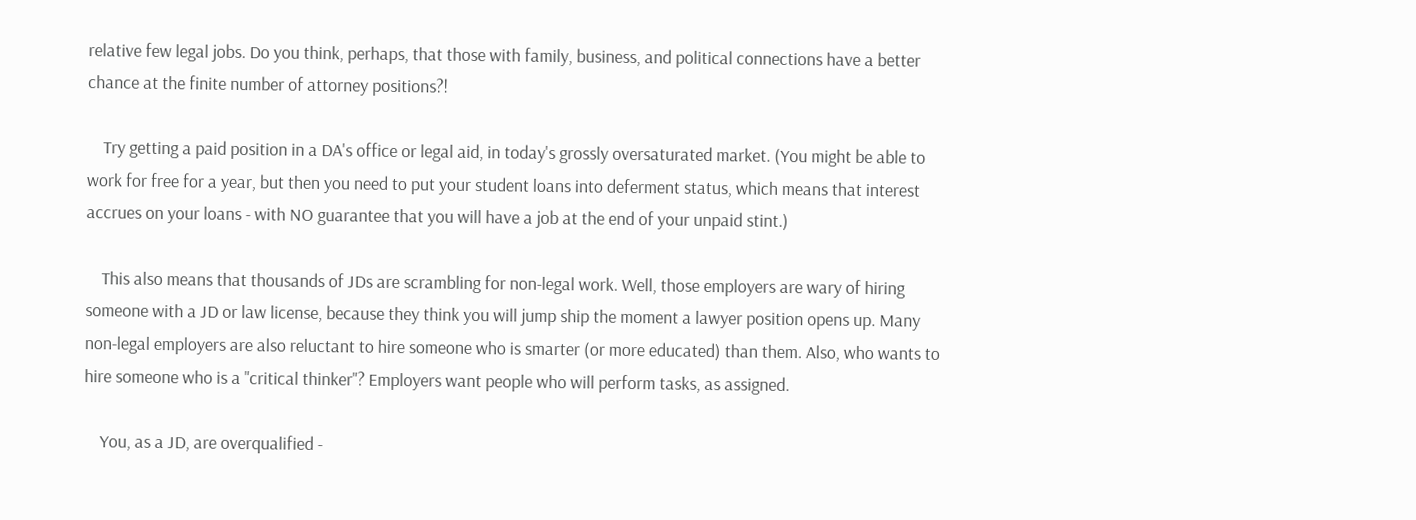relative few legal jobs. Do you think, perhaps, that those with family, business, and political connections have a better chance at the finite number of attorney positions?!

    Try getting a paid position in a DA's office or legal aid, in today's grossly oversaturated market. (You might be able to work for free for a year, but then you need to put your student loans into deferment status, which means that interest accrues on your loans - with NO guarantee that you will have a job at the end of your unpaid stint.)

    This also means that thousands of JDs are scrambling for non-legal work. Well, those employers are wary of hiring someone with a JD or law license, because they think you will jump ship the moment a lawyer position opens up. Many non-legal employers are also reluctant to hire someone who is smarter (or more educated) than them. Also, who wants to hire someone who is a "critical thinker"? Employers want people who will perform tasks, as assigned.

    You, as a JD, are overqualified -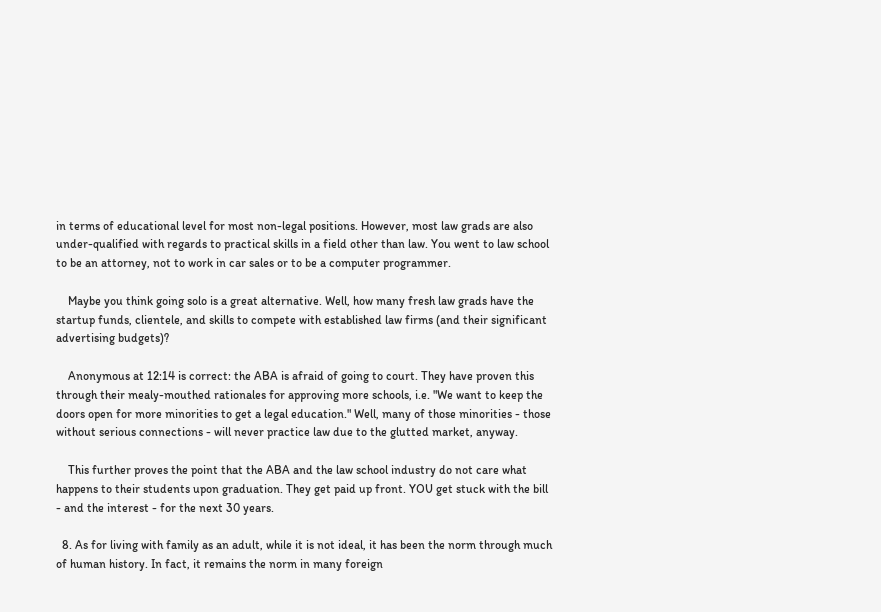in terms of educational level for most non-legal positions. However, most law grads are also under-qualified with regards to practical skills in a field other than law. You went to law school to be an attorney, not to work in car sales or to be a computer programmer.

    Maybe you think going solo is a great alternative. Well, how many fresh law grads have the startup funds, clientele, and skills to compete with established law firms (and their significant advertising budgets)?

    Anonymous at 12:14 is correct: the ABA is afraid of going to court. They have proven this through their mealy-mouthed rationales for approving more schools, i.e. "We want to keep the doors open for more minorities to get a legal education." Well, many of those minorities - those without serious connections - will never practice law due to the glutted market, anyway.

    This further proves the point that the ABA and the law school industry do not care what happens to their students upon graduation. They get paid up front. YOU get stuck with the bill - and the interest - for the next 30 years.

  8. As for living with family as an adult, while it is not ideal, it has been the norm through much of human history. In fact, it remains the norm in many foreign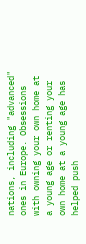nations, including "advanced" ones in Europe. Obsessions with owning your own home at a young age or renting your own home at a young age has helped push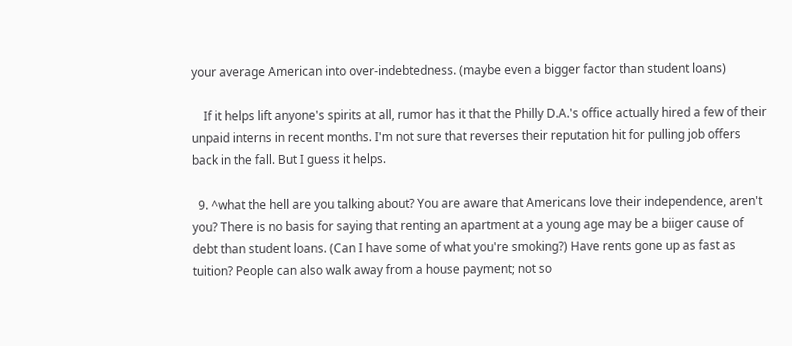your average American into over-indebtedness. (maybe even a bigger factor than student loans)

    If it helps lift anyone's spirits at all, rumor has it that the Philly D.A.'s office actually hired a few of their unpaid interns in recent months. I'm not sure that reverses their reputation hit for pulling job offers back in the fall. But I guess it helps.

  9. ^what the hell are you talking about? You are aware that Americans love their independence, aren't you? There is no basis for saying that renting an apartment at a young age may be a biiger cause of debt than student loans. (Can I have some of what you're smoking?) Have rents gone up as fast as tuition? People can also walk away from a house payment; not so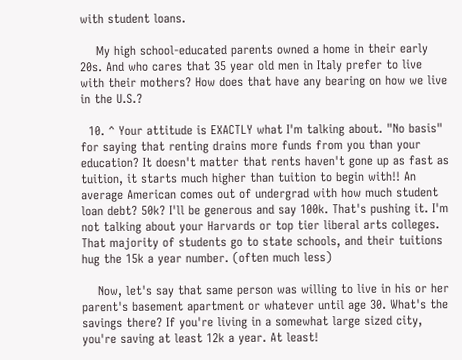with student loans.

    My high school-educated parents owned a home in their early 20s. And who cares that 35 year old men in Italy prefer to live with their mothers? How does that have any bearing on how we live in the U.S.?

  10. ^ Your attitude is EXACTLY what I'm talking about. "No basis" for saying that renting drains more funds from you than your education? It doesn't matter that rents haven't gone up as fast as tuition, it starts much higher than tuition to begin with!! An average American comes out of undergrad with how much student loan debt? 50k? I'll be generous and say 100k. That's pushing it. I'm not talking about your Harvards or top tier liberal arts colleges. That majority of students go to state schools, and their tuitions hug the 15k a year number. (often much less)

    Now, let's say that same person was willing to live in his or her parent's basement apartment or whatever until age 30. What's the savings there? If you're living in a somewhat large sized city, you're saving at least 12k a year. At least!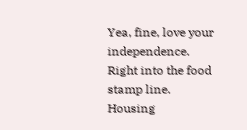Yea, fine, love your independence. Right into the food stamp line. Housing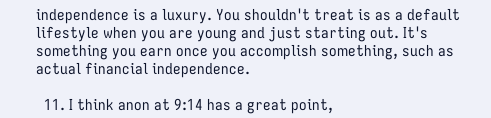independence is a luxury. You shouldn't treat is as a default lifestyle when you are young and just starting out. It's something you earn once you accomplish something, such as actual financial independence.

  11. I think anon at 9:14 has a great point,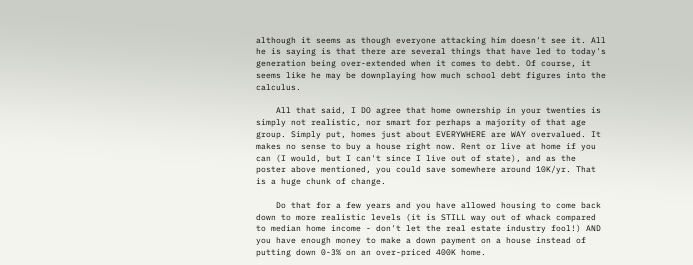although it seems as though everyone attacking him doesn't see it. All he is saying is that there are several things that have led to today's generation being over-extended when it comes to debt. Of course, it seems like he may be downplaying how much school debt figures into the calculus.

    All that said, I DO agree that home ownership in your twenties is simply not realistic, nor smart for perhaps a majority of that age group. Simply put, homes just about EVERYWHERE are WAY overvalued. It makes no sense to buy a house right now. Rent or live at home if you can (I would, but I can't since I live out of state), and as the poster above mentioned, you could save somewhere around 10K/yr. That is a huge chunk of change.

    Do that for a few years and you have allowed housing to come back down to more realistic levels (it is STILL way out of whack compared to median home income - don't let the real estate industry fool!) AND you have enough money to make a down payment on a house instead of putting down 0-3% on an over-priced 400K home.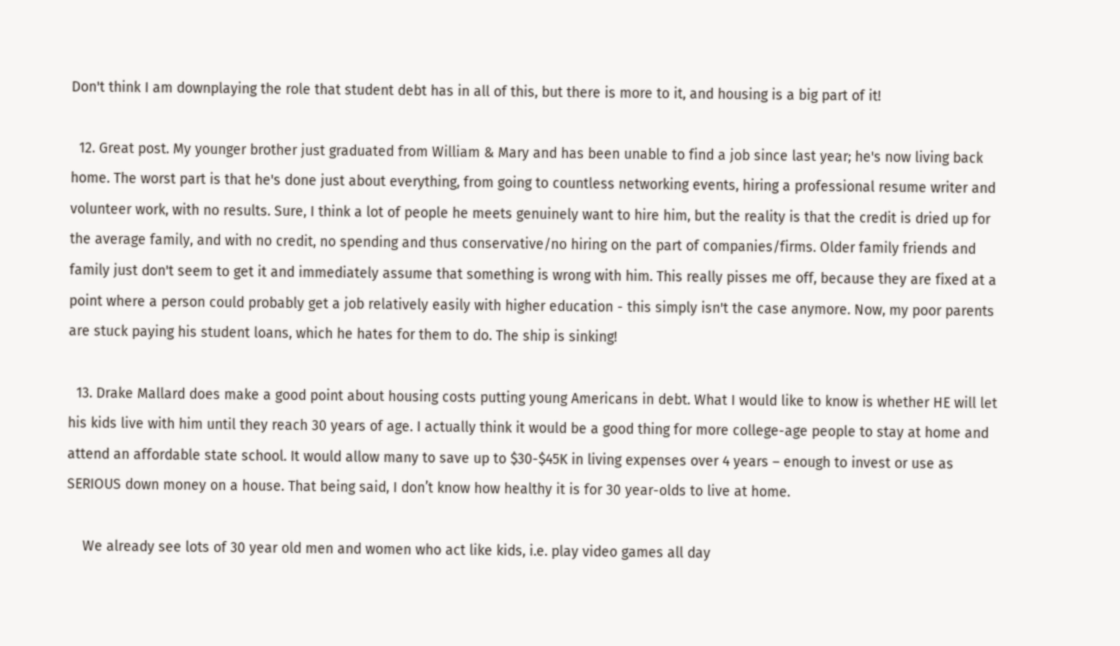Don't think I am downplaying the role that student debt has in all of this, but there is more to it, and housing is a big part of it!

  12. Great post. My younger brother just graduated from William & Mary and has been unable to find a job since last year; he's now living back home. The worst part is that he's done just about everything, from going to countless networking events, hiring a professional resume writer and volunteer work, with no results. Sure, I think a lot of people he meets genuinely want to hire him, but the reality is that the credit is dried up for the average family, and with no credit, no spending and thus conservative/no hiring on the part of companies/firms. Older family friends and family just don't seem to get it and immediately assume that something is wrong with him. This really pisses me off, because they are fixed at a point where a person could probably get a job relatively easily with higher education - this simply isn't the case anymore. Now, my poor parents are stuck paying his student loans, which he hates for them to do. The ship is sinking!

  13. Drake Mallard does make a good point about housing costs putting young Americans in debt. What I would like to know is whether HE will let his kids live with him until they reach 30 years of age. I actually think it would be a good thing for more college-age people to stay at home and attend an affordable state school. It would allow many to save up to $30-$45K in living expenses over 4 years – enough to invest or use as SERIOUS down money on a house. That being said, I don’t know how healthy it is for 30 year-olds to live at home.

    We already see lots of 30 year old men and women who act like kids, i.e. play video games all day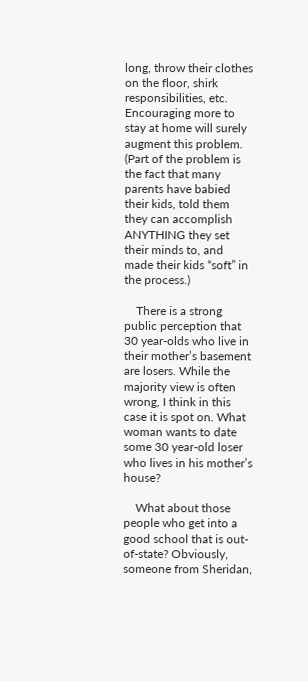long, throw their clothes on the floor, shirk responsibilities, etc. Encouraging more to stay at home will surely augment this problem. (Part of the problem is the fact that many parents have babied their kids, told them they can accomplish ANYTHING they set their minds to, and made their kids “soft” in the process.)

    There is a strong public perception that 30 year-olds who live in their mother’s basement are losers. While the majority view is often wrong, I think in this case it is spot on. What woman wants to date some 30 year-old loser who lives in his mother’s house?

    What about those people who get into a good school that is out-of-state? Obviously, someone from Sheridan,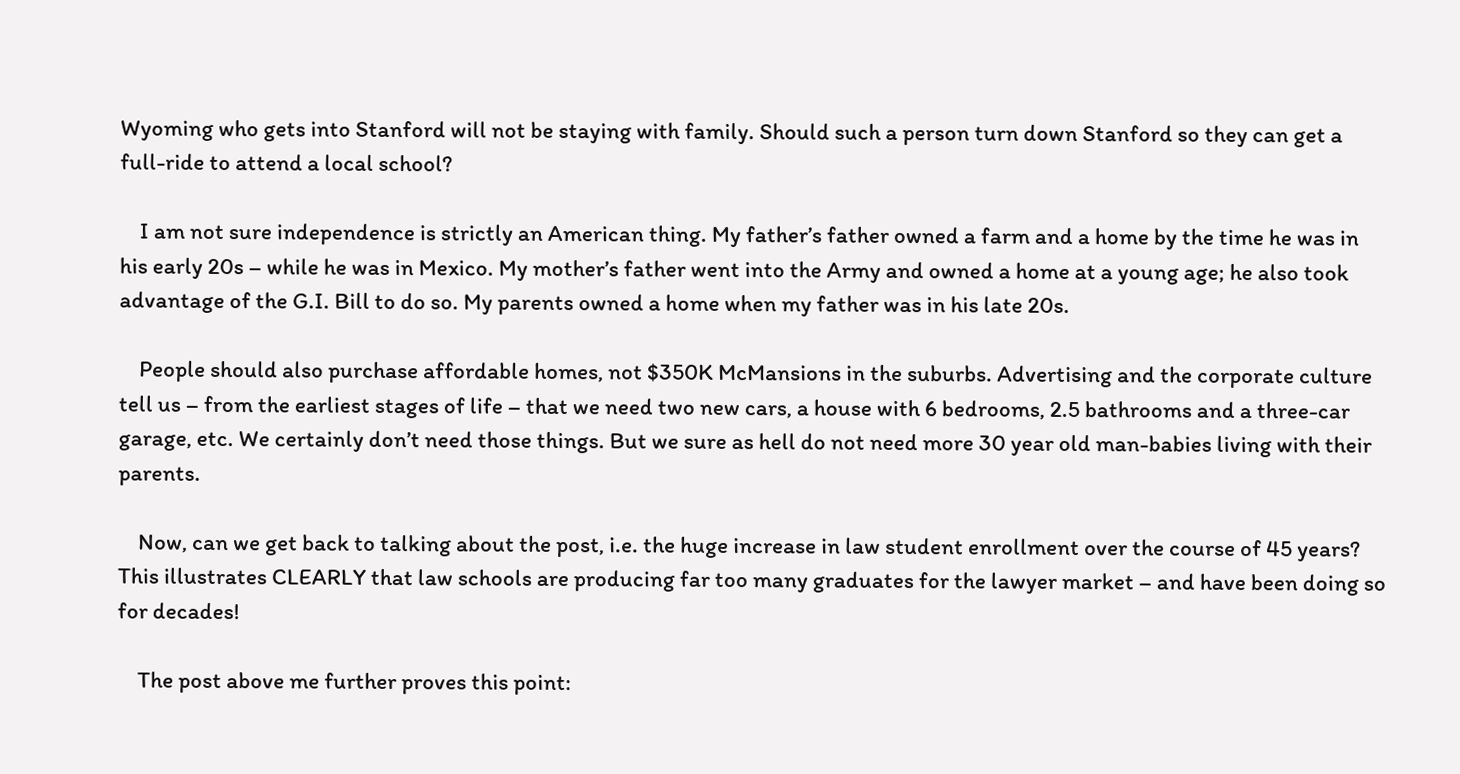Wyoming who gets into Stanford will not be staying with family. Should such a person turn down Stanford so they can get a full-ride to attend a local school?

    I am not sure independence is strictly an American thing. My father’s father owned a farm and a home by the time he was in his early 20s – while he was in Mexico. My mother’s father went into the Army and owned a home at a young age; he also took advantage of the G.I. Bill to do so. My parents owned a home when my father was in his late 20s.

    People should also purchase affordable homes, not $350K McMansions in the suburbs. Advertising and the corporate culture tell us – from the earliest stages of life – that we need two new cars, a house with 6 bedrooms, 2.5 bathrooms and a three-car garage, etc. We certainly don’t need those things. But we sure as hell do not need more 30 year old man-babies living with their parents.

    Now, can we get back to talking about the post, i.e. the huge increase in law student enrollment over the course of 45 years? This illustrates CLEARLY that law schools are producing far too many graduates for the lawyer market – and have been doing so for decades!

    The post above me further proves this point: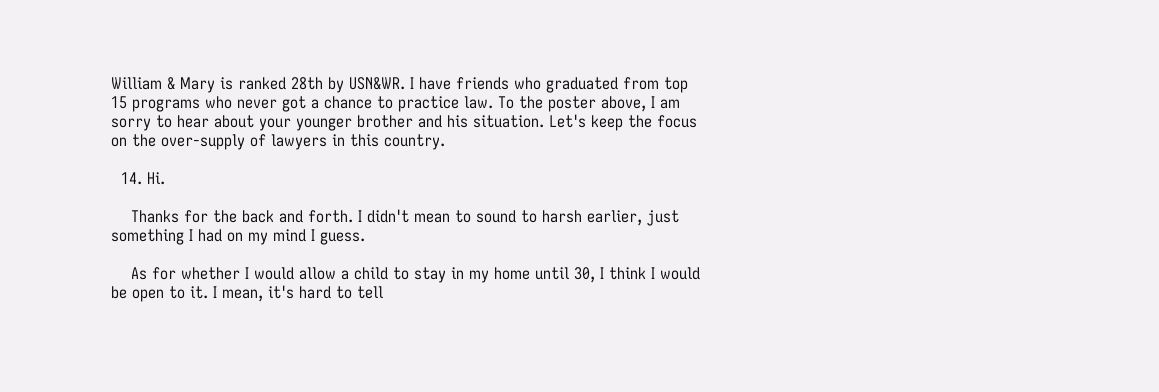William & Mary is ranked 28th by USN&WR. I have friends who graduated from top 15 programs who never got a chance to practice law. To the poster above, I am sorry to hear about your younger brother and his situation. Let's keep the focus on the over-supply of lawyers in this country.

  14. Hi.

    Thanks for the back and forth. I didn't mean to sound to harsh earlier, just something I had on my mind I guess.

    As for whether I would allow a child to stay in my home until 30, I think I would be open to it. I mean, it's hard to tell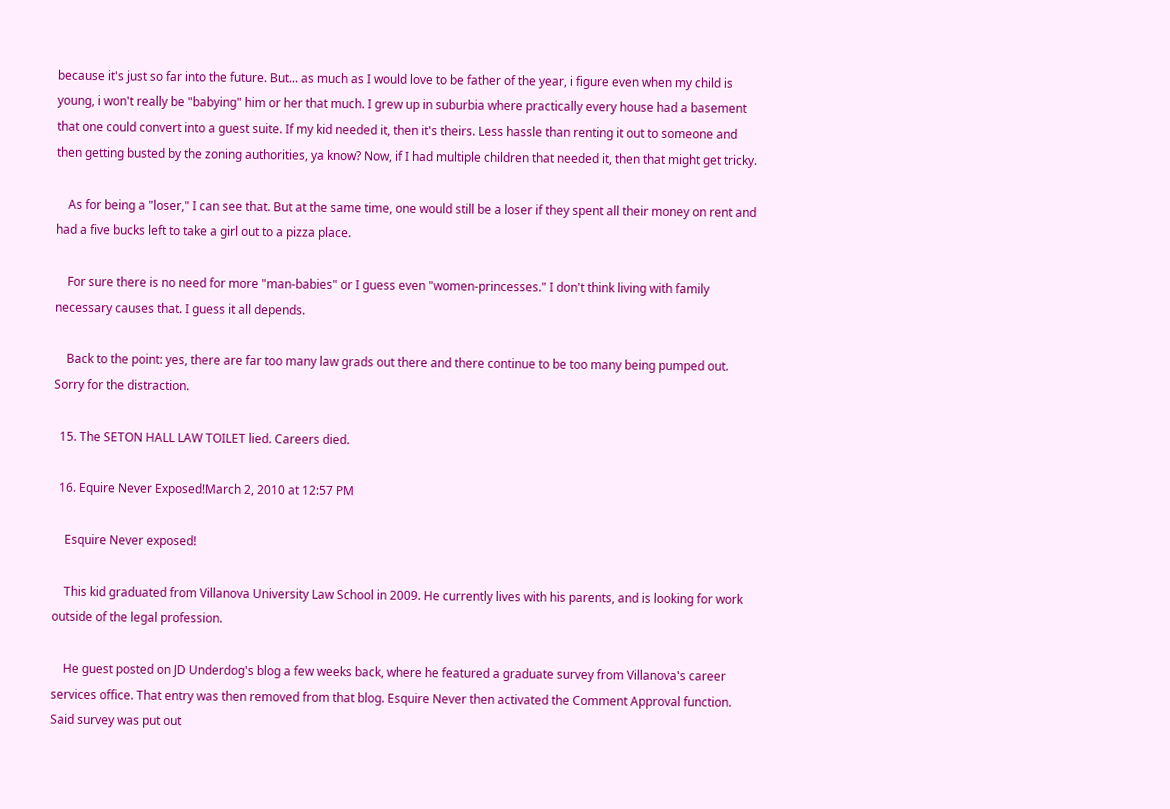because it's just so far into the future. But... as much as I would love to be father of the year, i figure even when my child is young, i won't really be "babying" him or her that much. I grew up in suburbia where practically every house had a basement that one could convert into a guest suite. If my kid needed it, then it's theirs. Less hassle than renting it out to someone and then getting busted by the zoning authorities, ya know? Now, if I had multiple children that needed it, then that might get tricky.

    As for being a "loser," I can see that. But at the same time, one would still be a loser if they spent all their money on rent and had a five bucks left to take a girl out to a pizza place.

    For sure there is no need for more "man-babies" or I guess even "women-princesses." I don't think living with family necessary causes that. I guess it all depends.

    Back to the point: yes, there are far too many law grads out there and there continue to be too many being pumped out. Sorry for the distraction.

  15. The SETON HALL LAW TOILET lied. Careers died.

  16. Equire Never Exposed!March 2, 2010 at 12:57 PM

    Esquire Never exposed!

    This kid graduated from Villanova University Law School in 2009. He currently lives with his parents, and is looking for work outside of the legal profession.

    He guest posted on JD Underdog's blog a few weeks back, where he featured a graduate survey from Villanova's career services office. That entry was then removed from that blog. Esquire Never then activated the Comment Approval function. Said survey was put out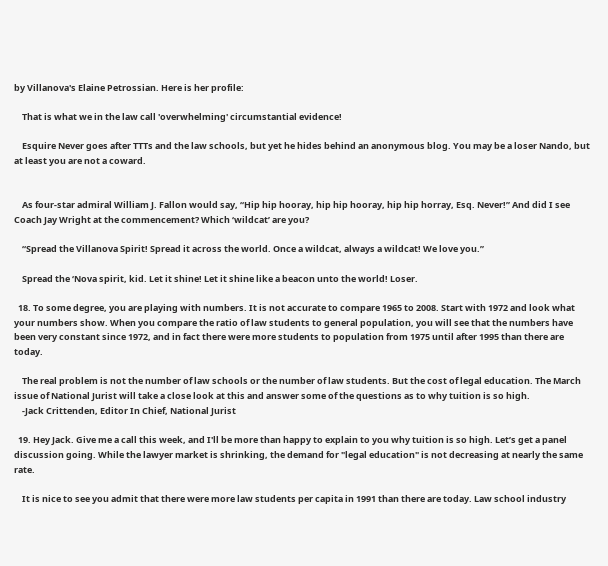by Villanova's Elaine Petrossian. Here is her profile:

    That is what we in the law call 'overwhelming' circumstantial evidence!

    Esquire Never goes after TTTs and the law schools, but yet he hides behind an anonymous blog. You may be a loser Nando, but at least you are not a coward.


    As four-star admiral William J. Fallon would say, “Hip hip hooray, hip hip hooray, hip hip horray, Esq. Never!” And did I see Coach Jay Wright at the commencement? Which ‘wildcat’ are you?

    “Spread the Villanova Spirit! Spread it across the world. Once a wildcat, always a wildcat! We love you.”

    Spread the ‘Nova spirit, kid. Let it shine! Let it shine like a beacon unto the world! Loser.

  18. To some degree, you are playing with numbers. It is not accurate to compare 1965 to 2008. Start with 1972 and look what your numbers show. When you compare the ratio of law students to general population, you will see that the numbers have been very constant since 1972, and in fact there were more students to population from 1975 until after 1995 than there are today.

    The real problem is not the number of law schools or the number of law students. But the cost of legal education. The March issue of National Jurist will take a close look at this and answer some of the questions as to why tuition is so high.
    -Jack Crittenden, Editor In Chief, National Jurist

  19. Hey Jack. Give me a call this week, and I'll be more than happy to explain to you why tuition is so high. Let’s get a panel discussion going. While the lawyer market is shrinking, the demand for "legal education" is not decreasing at nearly the same rate.

    It is nice to see you admit that there were more law students per capita in 1991 than there are today. Law school industry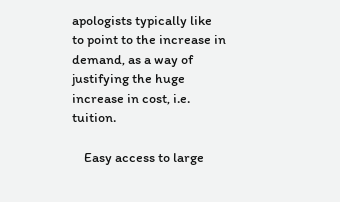apologists typically like to point to the increase in demand, as a way of justifying the huge increase in cost, i.e. tuition.

    Easy access to large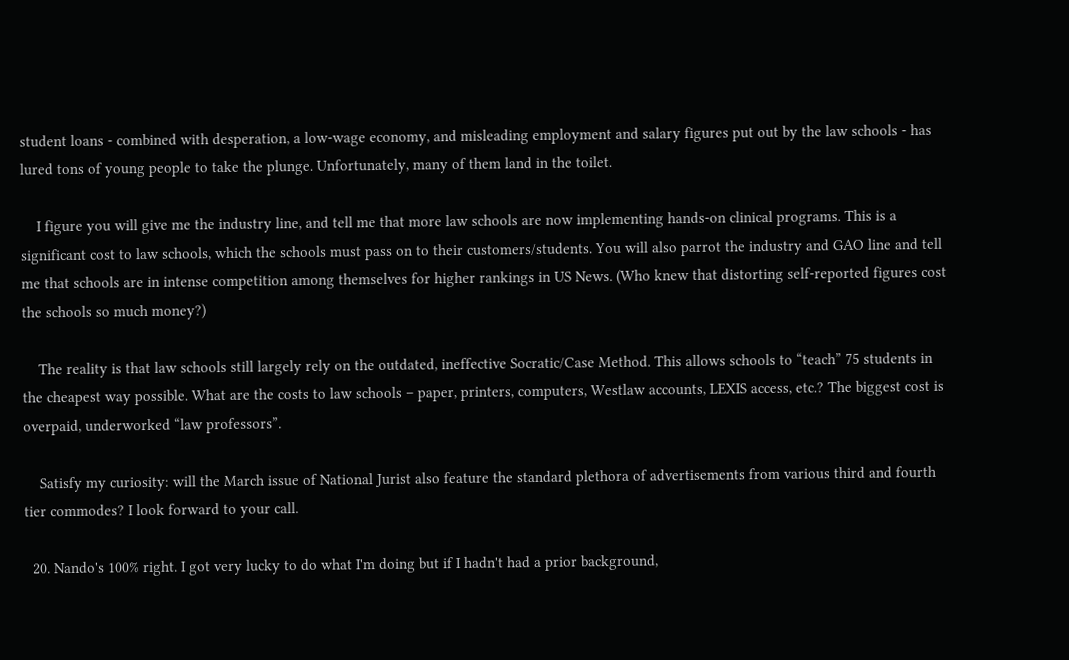student loans - combined with desperation, a low-wage economy, and misleading employment and salary figures put out by the law schools - has lured tons of young people to take the plunge. Unfortunately, many of them land in the toilet.

    I figure you will give me the industry line, and tell me that more law schools are now implementing hands-on clinical programs. This is a significant cost to law schools, which the schools must pass on to their customers/students. You will also parrot the industry and GAO line and tell me that schools are in intense competition among themselves for higher rankings in US News. (Who knew that distorting self-reported figures cost the schools so much money?)

    The reality is that law schools still largely rely on the outdated, ineffective Socratic/Case Method. This allows schools to “teach” 75 students in the cheapest way possible. What are the costs to law schools – paper, printers, computers, Westlaw accounts, LEXIS access, etc.? The biggest cost is overpaid, underworked “law professors”.

    Satisfy my curiosity: will the March issue of National Jurist also feature the standard plethora of advertisements from various third and fourth tier commodes? I look forward to your call.

  20. Nando's 100% right. I got very lucky to do what I'm doing but if I hadn't had a prior background,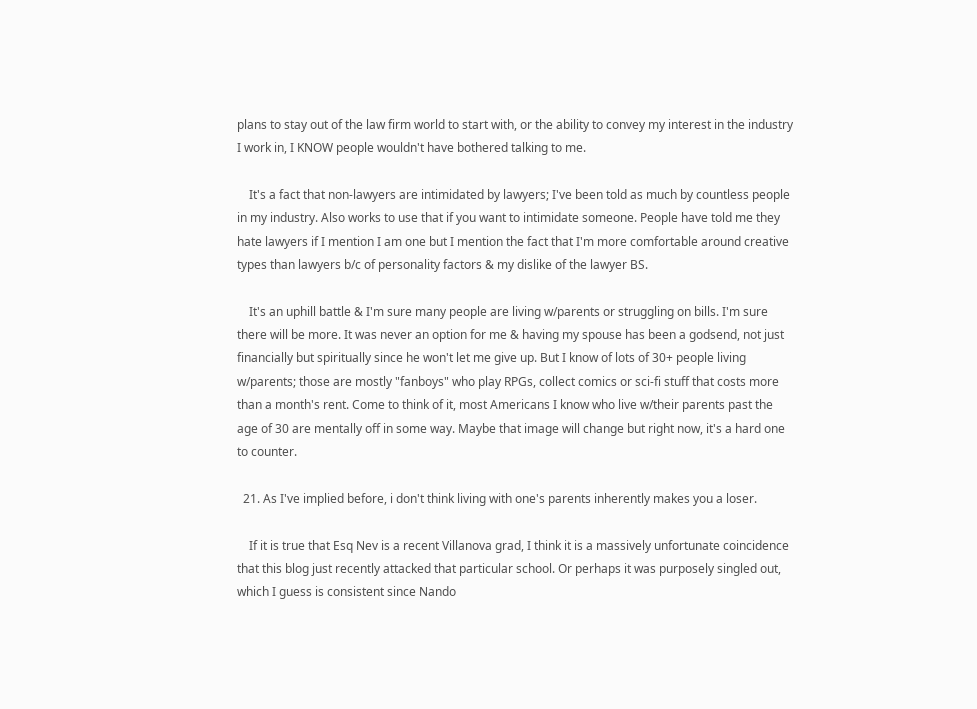plans to stay out of the law firm world to start with, or the ability to convey my interest in the industry I work in, I KNOW people wouldn't have bothered talking to me.

    It's a fact that non-lawyers are intimidated by lawyers; I've been told as much by countless people in my industry. Also works to use that if you want to intimidate someone. People have told me they hate lawyers if I mention I am one but I mention the fact that I'm more comfortable around creative types than lawyers b/c of personality factors & my dislike of the lawyer BS.

    It's an uphill battle & I'm sure many people are living w/parents or struggling on bills. I'm sure there will be more. It was never an option for me & having my spouse has been a godsend, not just financially but spiritually since he won't let me give up. But I know of lots of 30+ people living w/parents; those are mostly "fanboys" who play RPGs, collect comics or sci-fi stuff that costs more than a month's rent. Come to think of it, most Americans I know who live w/their parents past the age of 30 are mentally off in some way. Maybe that image will change but right now, it's a hard one to counter.

  21. As I've implied before, i don't think living with one's parents inherently makes you a loser.

    If it is true that Esq Nev is a recent Villanova grad, I think it is a massively unfortunate coincidence that this blog just recently attacked that particular school. Or perhaps it was purposely singled out, which I guess is consistent since Nando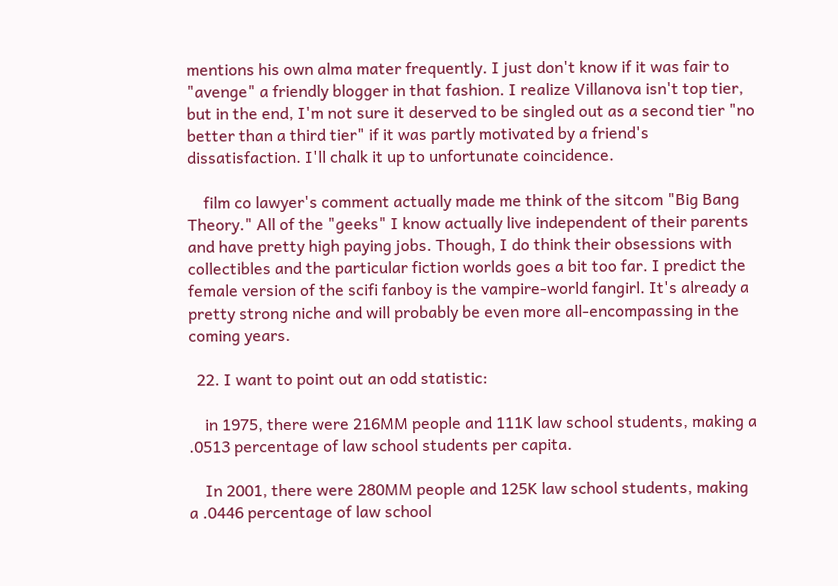mentions his own alma mater frequently. I just don't know if it was fair to "avenge" a friendly blogger in that fashion. I realize Villanova isn't top tier, but in the end, I'm not sure it deserved to be singled out as a second tier "no better than a third tier" if it was partly motivated by a friend's dissatisfaction. I'll chalk it up to unfortunate coincidence.

    film co lawyer's comment actually made me think of the sitcom "Big Bang Theory." All of the "geeks" I know actually live independent of their parents and have pretty high paying jobs. Though, I do think their obsessions with collectibles and the particular fiction worlds goes a bit too far. I predict the female version of the scifi fanboy is the vampire-world fangirl. It's already a pretty strong niche and will probably be even more all-encompassing in the coming years.

  22. I want to point out an odd statistic:

    in 1975, there were 216MM people and 111K law school students, making a .0513 percentage of law school students per capita.

    In 2001, there were 280MM people and 125K law school students, making a .0446 percentage of law school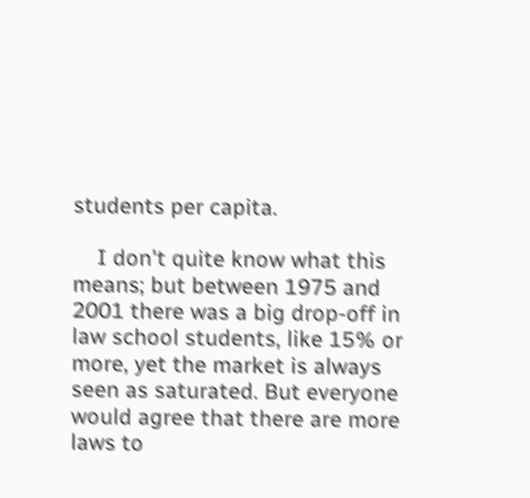students per capita.

    I don't quite know what this means; but between 1975 and 2001 there was a big drop-off in law school students, like 15% or more, yet the market is always seen as saturated. But everyone would agree that there are more laws to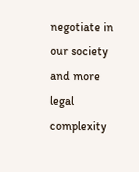negotiate in our society and more legal complexity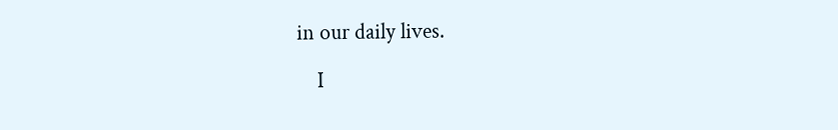in our daily lives.

    I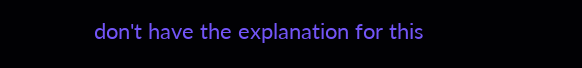don't have the explanation for this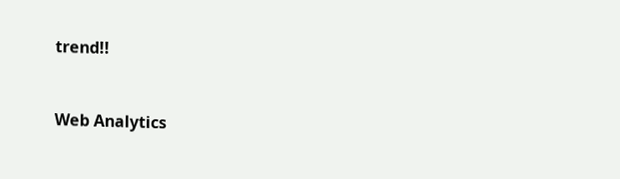trend!!


Web Analytics